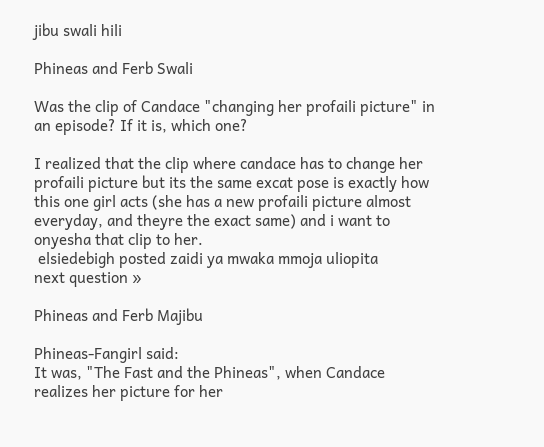jibu swali hili

Phineas and Ferb Swali

Was the clip of Candace "changing her profaili picture" in an episode? If it is, which one?

I realized that the clip where candace has to change her profaili picture but its the same excat pose is exactly how this one girl acts (she has a new profaili picture almost everyday, and theyre the exact same) and i want to onyesha that clip to her.
 elsiedebigh posted zaidi ya mwaka mmoja uliopita
next question »

Phineas and Ferb Majibu

Phineas-Fangirl said:
It was, "The Fast and the Phineas", when Candace realizes her picture for her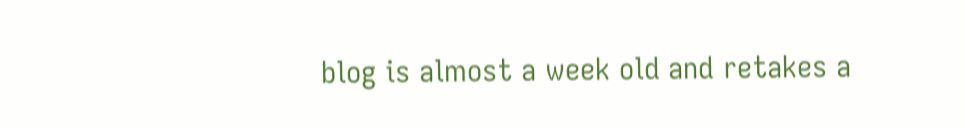blog is almost a week old and retakes a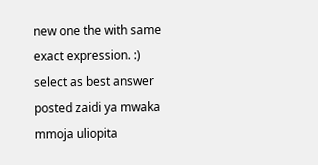new one the with same exact expression. :)
select as best answer
posted zaidi ya mwaka mmoja uliopita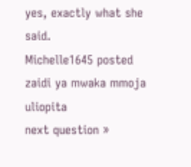yes, exactly what she said.
Michelle1645 posted zaidi ya mwaka mmoja uliopita
next question »